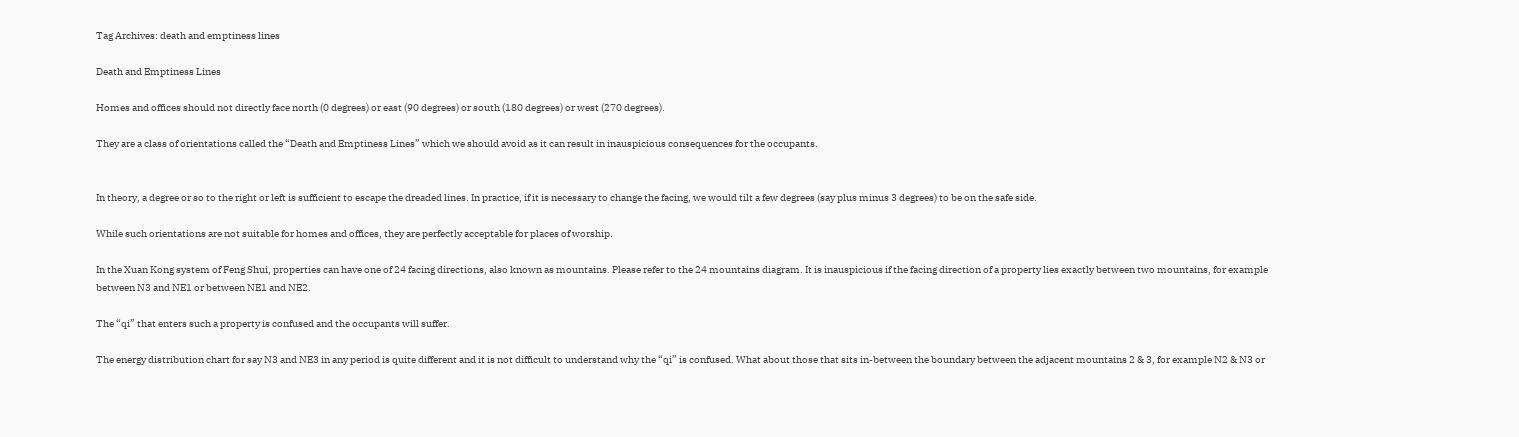Tag Archives: death and emptiness lines

Death and Emptiness Lines

Homes and offices should not directly face north (0 degrees) or east (90 degrees) or south (180 degrees) or west (270 degrees).

They are a class of orientations called the “Death and Emptiness Lines” which we should avoid as it can result in inauspicious consequences for the occupants.


In theory, a degree or so to the right or left is sufficient to escape the dreaded lines. In practice, if it is necessary to change the facing, we would tilt a few degrees (say plus minus 3 degrees) to be on the safe side.

While such orientations are not suitable for homes and offices, they are perfectly acceptable for places of worship.

In the Xuan Kong system of Feng Shui, properties can have one of 24 facing directions, also known as mountains. Please refer to the 24 mountains diagram. It is inauspicious if the facing direction of a property lies exactly between two mountains, for example between N3 and NE1 or between NE1 and NE2.

The “qi” that enters such a property is confused and the occupants will suffer.

The energy distribution chart for say N3 and NE3 in any period is quite different and it is not difficult to understand why the “qi” is confused. What about those that sits in-between the boundary between the adjacent mountains 2 & 3, for example N2 & N3 or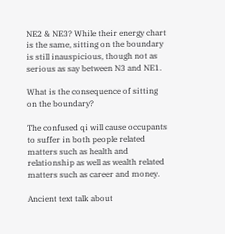NE2 & NE3? While their energy chart is the same, sitting on the boundary is still inauspicious, though not as serious as say between N3 and NE1.

What is the consequence of sitting on the boundary?

The confused qi will cause occupants to suffer in both people related matters such as health and relationship as well as wealth related matters such as career and money.

Ancient text talk about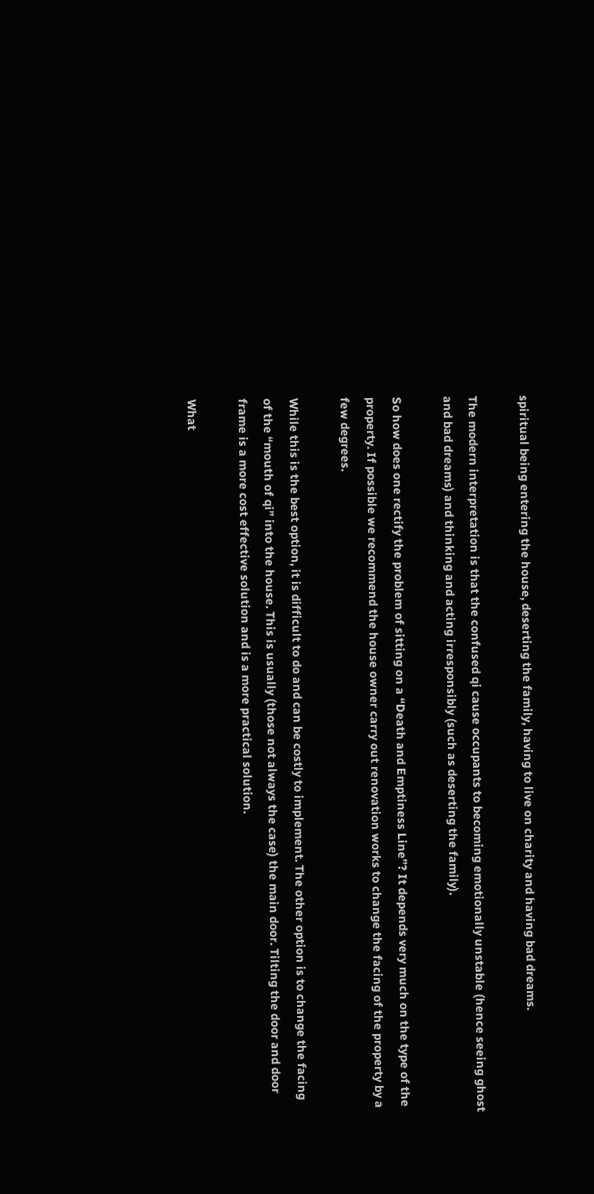spiritual being entering the house, deserting the family, having to live on charity and having bad dreams.

The modern interpretation is that the confused qi cause occupants to becoming emotionally unstable (hence seeing ghost and bad dreams) and thinking and acting irresponsibly (such as deserting the family).

So how does one rectify the problem of sitting on a “Death and Emptiness Line”? It depends very much on the type of the property. If possible we recommend the house owner carry out renovation works to change the facing of the property by a few degrees.

While this is the best option, it is difficult to do and can be costly to implement. The other option is to change the facing of the “mouth of qi” into the house. This is usually (those not always the case) the main door. Tilting the door and door frame is a more cost effective solution and is a more practical solution.

What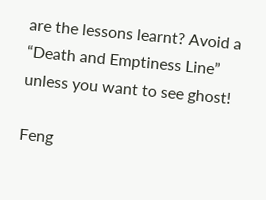are the lessons learnt? Avoid a “Death and Emptiness Line” unless you want to see ghost!

Feng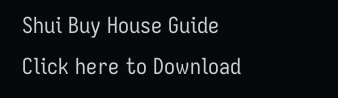Shui Buy House Guide
Click here to Download